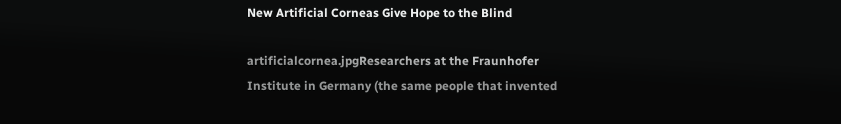New Artificial Corneas Give Hope to the Blind

artificialcornea.jpgResearchers at the Fraunhofer Institute in Germany (the same people that invented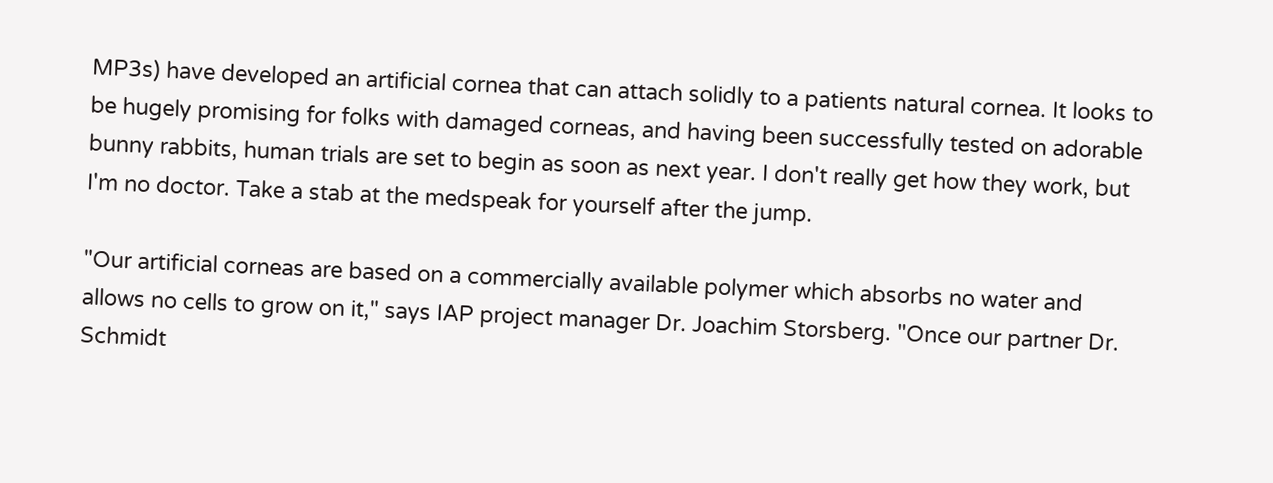MP3s) have developed an artificial cornea that can attach solidly to a patients natural cornea. It looks to be hugely promising for folks with damaged corneas, and having been successfully tested on adorable bunny rabbits, human trials are set to begin as soon as next year. I don't really get how they work, but I'm no doctor. Take a stab at the medspeak for yourself after the jump.

"Our artificial corneas are based on a commercially available polymer which absorbs no water and allows no cells to grow on it," says IAP project manager Dr. Joachim Storsberg. "Once our partner Dr. Schmidt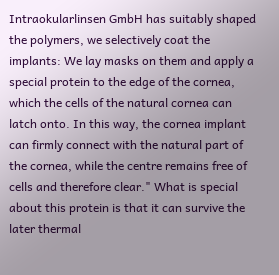Intraokularlinsen GmbH has suitably shaped the polymers, we selectively coat the implants: We lay masks on them and apply a special protein to the edge of the cornea, which the cells of the natural cornea can latch onto. In this way, the cornea implant can firmly connect with the natural part of the cornea, while the centre remains free of cells and therefore clear." What is special about this protein is that it can survive the later thermal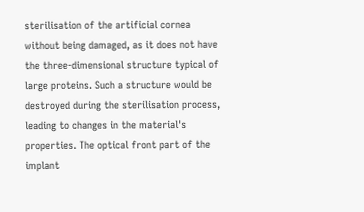sterilisation of the artificial cornea without being damaged, as it does not have the three-dimensional structure typical of large proteins. Such a structure would be destroyed during the sterilisation process, leading to changes in the material's properties. The optical front part of the implant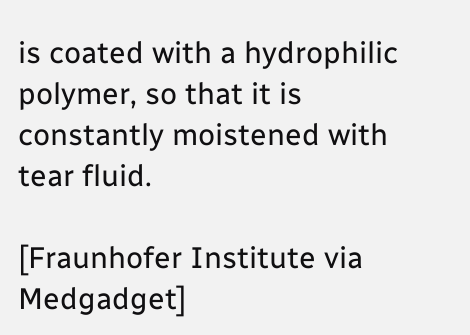is coated with a hydrophilic polymer, so that it is constantly moistened with tear fluid.

[Fraunhofer Institute via Medgadget]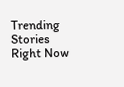Trending Stories Right Now